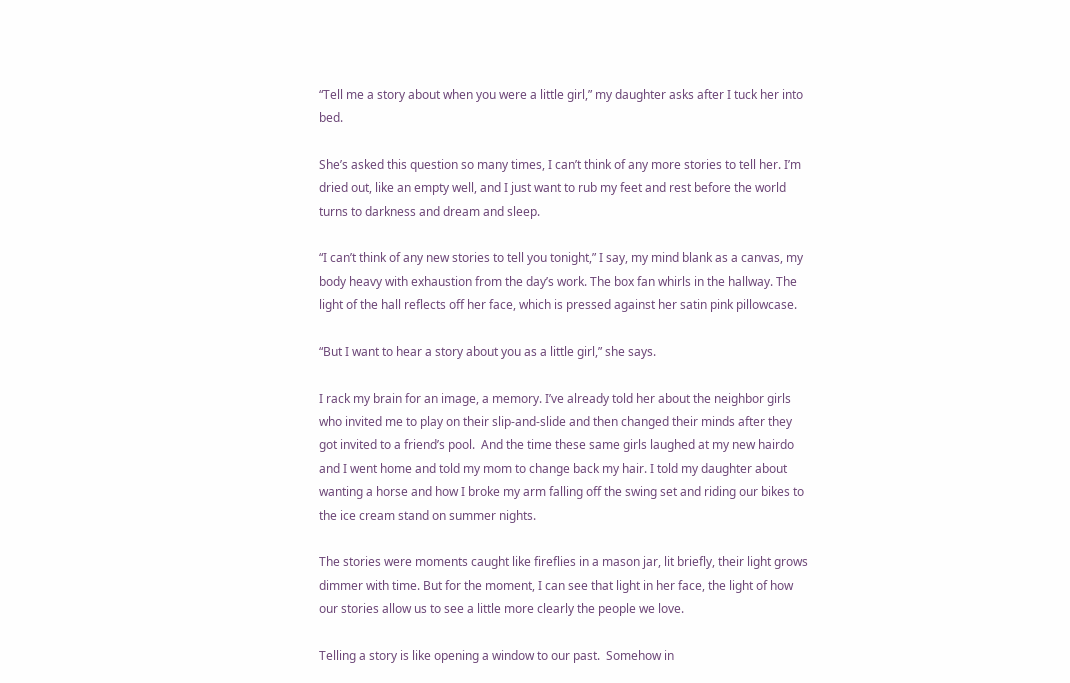“Tell me a story about when you were a little girl,” my daughter asks after I tuck her into bed.

She’s asked this question so many times, I can’t think of any more stories to tell her. I’m dried out, like an empty well, and I just want to rub my feet and rest before the world turns to darkness and dream and sleep.

“I can’t think of any new stories to tell you tonight,” I say, my mind blank as a canvas, my body heavy with exhaustion from the day’s work. The box fan whirls in the hallway. The light of the hall reflects off her face, which is pressed against her satin pink pillowcase.

“But I want to hear a story about you as a little girl,” she says.

I rack my brain for an image, a memory. I’ve already told her about the neighbor girls who invited me to play on their slip-and-slide and then changed their minds after they got invited to a friend’s pool.  And the time these same girls laughed at my new hairdo and I went home and told my mom to change back my hair. I told my daughter about wanting a horse and how I broke my arm falling off the swing set and riding our bikes to the ice cream stand on summer nights.

The stories were moments caught like fireflies in a mason jar, lit briefly, their light grows dimmer with time. But for the moment, I can see that light in her face, the light of how our stories allow us to see a little more clearly the people we love.

Telling a story is like opening a window to our past.  Somehow in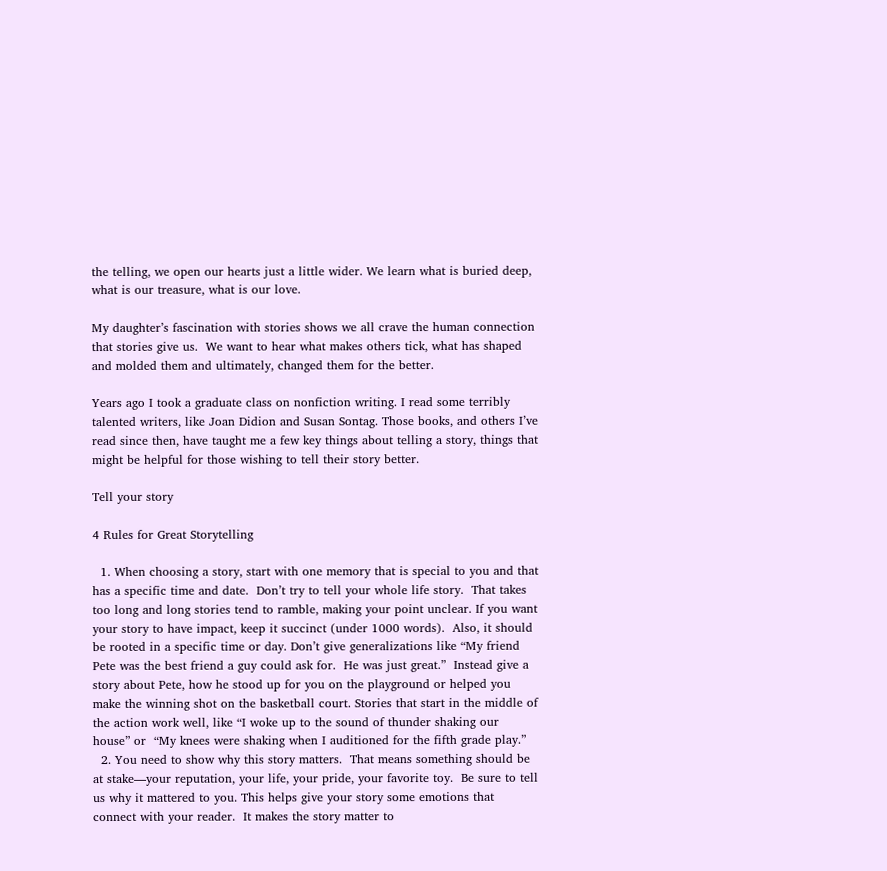the telling, we open our hearts just a little wider. We learn what is buried deep, what is our treasure, what is our love.

My daughter’s fascination with stories shows we all crave the human connection that stories give us.  We want to hear what makes others tick, what has shaped and molded them and ultimately, changed them for the better.

Years ago I took a graduate class on nonfiction writing. I read some terribly talented writers, like Joan Didion and Susan Sontag. Those books, and others I’ve read since then, have taught me a few key things about telling a story, things that might be helpful for those wishing to tell their story better.

Tell your story

4 Rules for Great Storytelling

  1. When choosing a story, start with one memory that is special to you and that has a specific time and date.  Don’t try to tell your whole life story.  That takes too long and long stories tend to ramble, making your point unclear. If you want your story to have impact, keep it succinct (under 1000 words).  Also, it should be rooted in a specific time or day. Don’t give generalizations like “My friend Pete was the best friend a guy could ask for.  He was just great.”  Instead give a story about Pete, how he stood up for you on the playground or helped you make the winning shot on the basketball court. Stories that start in the middle of the action work well, like “I woke up to the sound of thunder shaking our house” or  “My knees were shaking when I auditioned for the fifth grade play.”
  2. You need to show why this story matters.  That means something should be at stake—your reputation, your life, your pride, your favorite toy.  Be sure to tell us why it mattered to you. This helps give your story some emotions that connect with your reader.  It makes the story matter to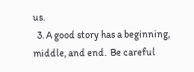us.
  3. A good story has a beginning, middle, and end.  Be careful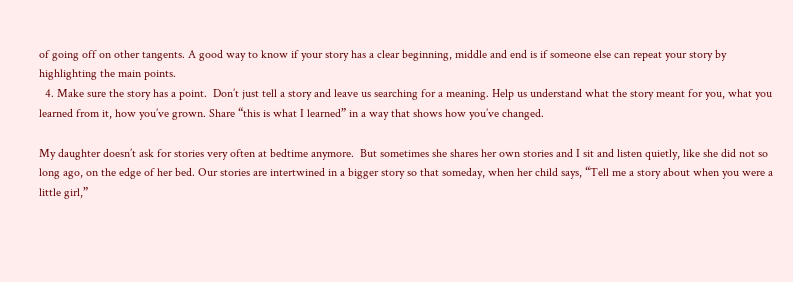of going off on other tangents. A good way to know if your story has a clear beginning, middle and end is if someone else can repeat your story by highlighting the main points.
  4. Make sure the story has a point.  Don’t just tell a story and leave us searching for a meaning. Help us understand what the story meant for you, what you learned from it, how you’ve grown. Share “this is what I learned” in a way that shows how you’ve changed.

My daughter doesn’t ask for stories very often at bedtime anymore.  But sometimes she shares her own stories and I sit and listen quietly, like she did not so long ago, on the edge of her bed. Our stories are intertwined in a bigger story so that someday, when her child says, “Tell me a story about when you were a little girl,”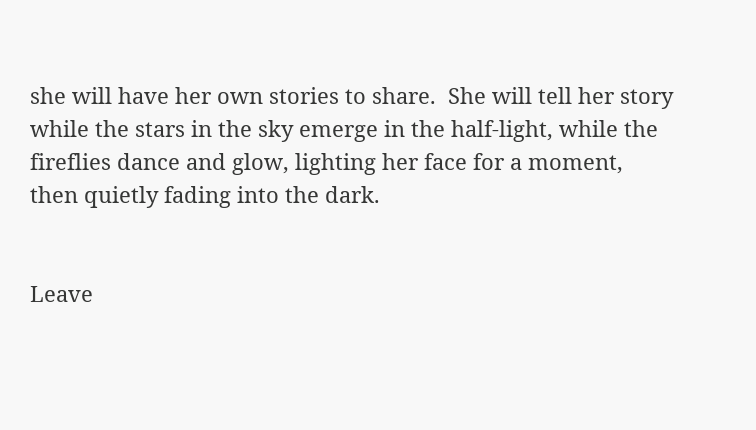she will have her own stories to share.  She will tell her story while the stars in the sky emerge in the half-light, while the fireflies dance and glow, lighting her face for a moment, then quietly fading into the dark.


Leave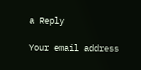a Reply

Your email address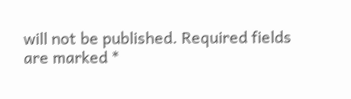will not be published. Required fields are marked *